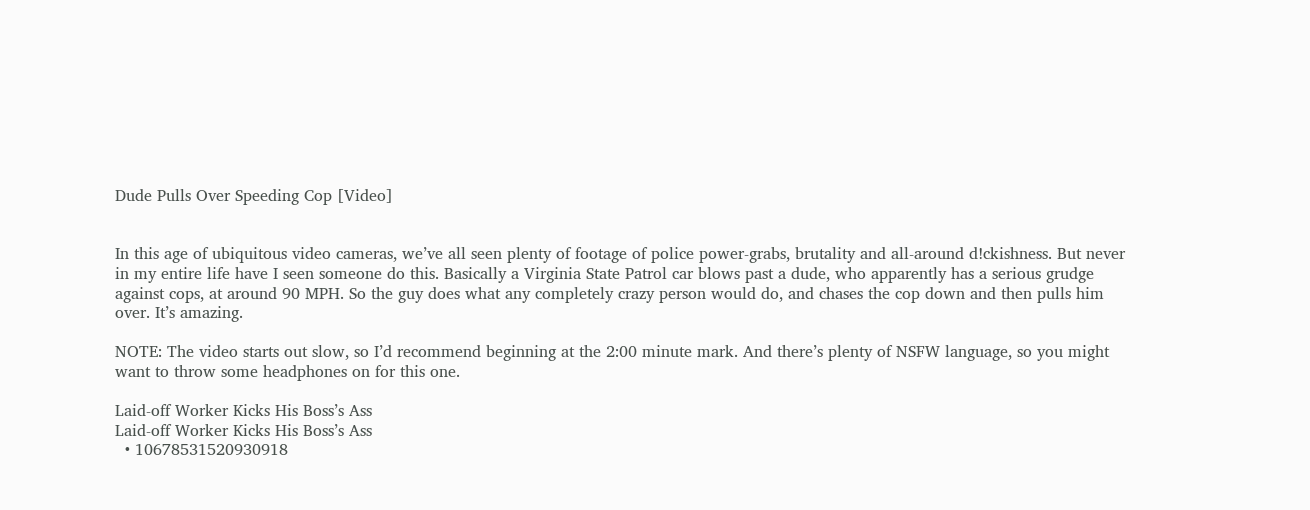Dude Pulls Over Speeding Cop [Video]


In this age of ubiquitous video cameras, we’ve all seen plenty of footage of police power-grabs, brutality and all-around d!ckishness. But never in my entire life have I seen someone do this. Basically a Virginia State Patrol car blows past a dude, who apparently has a serious grudge against cops, at around 90 MPH. So the guy does what any completely crazy person would do, and chases the cop down and then pulls him over. It’s amazing.

NOTE: The video starts out slow, so I’d recommend beginning at the 2:00 minute mark. And there’s plenty of NSFW language, so you might want to throw some headphones on for this one.

Laid-off Worker Kicks His Boss’s Ass
Laid-off Worker Kicks His Boss’s Ass
  • 10678531520930918